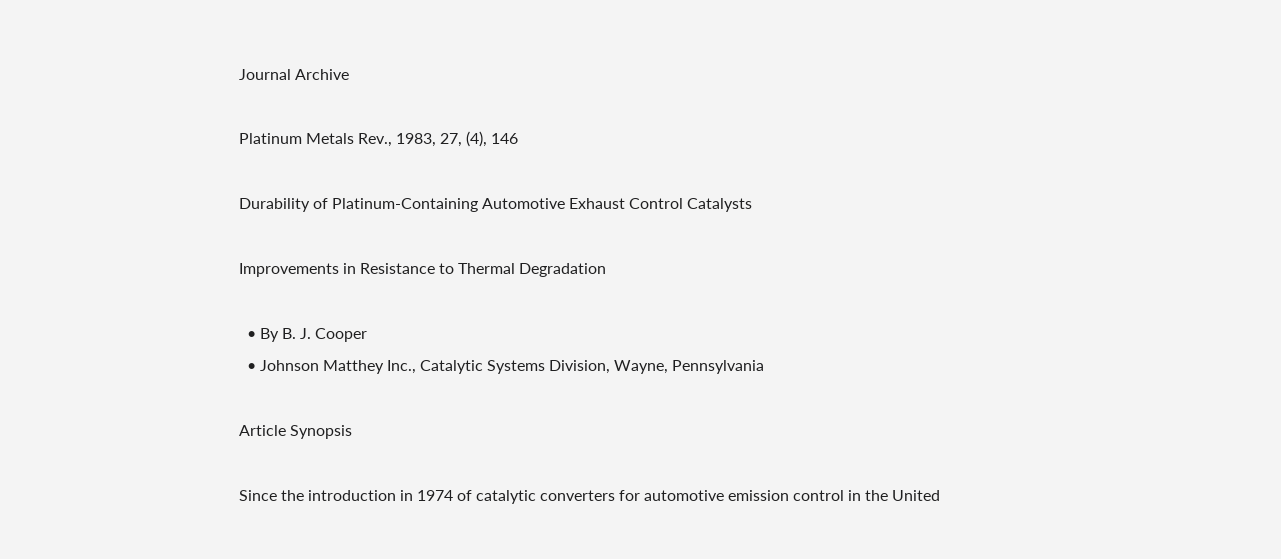Journal Archive

Platinum Metals Rev., 1983, 27, (4), 146

Durability of Platinum-Containing Automotive Exhaust Control Catalysts

Improvements in Resistance to Thermal Degradation

  • By B. J. Cooper
  • Johnson Matthey Inc., Catalytic Systems Division, Wayne, Pennsylvania

Article Synopsis

Since the introduction in 1974 of catalytic converters for automotive emission control in the United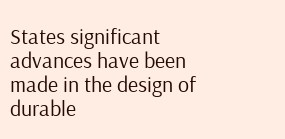States significant advances have been made in the design of durable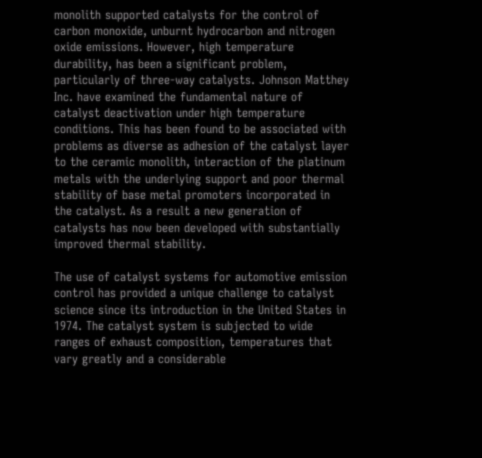monolith supported catalysts for the control of carbon monoxide, unburnt hydrocarbon and nitrogen oxide emissions. However, high temperature durability, has been a significant problem, particularly of three-way catalysts. Johnson Matthey Inc. have examined the fundamental nature of catalyst deactivation under high temperature conditions. This has been found to be associated with problems as diverse as adhesion of the catalyst layer to the ceramic monolith, interaction of the platinum metals with the underlying support and poor thermal stability of base metal promoters incorporated in the catalyst. As a result a new generation of catalysts has now been developed with substantially improved thermal stability.

The use of catalyst systems for automotive emission control has provided a unique challenge to catalyst science since its introduction in the United States in 1974. The catalyst system is subjected to wide ranges of exhaust composition, temperatures that vary greatly and a considerable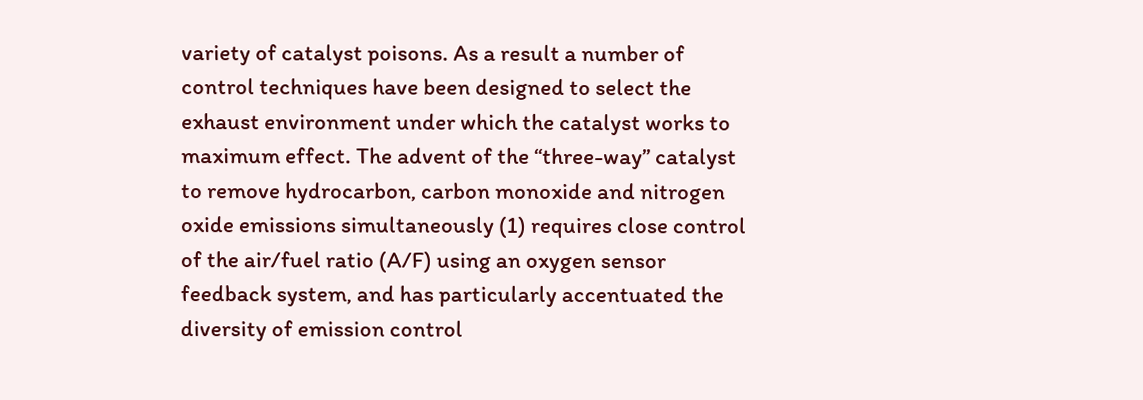variety of catalyst poisons. As a result a number of control techniques have been designed to select the exhaust environment under which the catalyst works to maximum effect. The advent of the “three-way” catalyst to remove hydrocarbon, carbon monoxide and nitrogen oxide emissions simultaneously (1) requires close control of the air/fuel ratio (A/F) using an oxygen sensor feedback system, and has particularly accentuated the diversity of emission control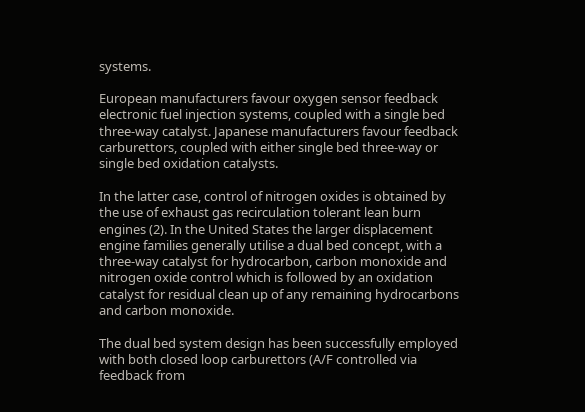systems.

European manufacturers favour oxygen sensor feedback electronic fuel injection systems, coupled with a single bed three-way catalyst. Japanese manufacturers favour feedback carburettors, coupled with either single bed three-way or single bed oxidation catalysts.

In the latter case, control of nitrogen oxides is obtained by the use of exhaust gas recirculation tolerant lean burn engines (2). In the United States the larger displacement engine families generally utilise a dual bed concept, with a three-way catalyst for hydrocarbon, carbon monoxide and nitrogen oxide control which is followed by an oxidation catalyst for residual clean up of any remaining hydrocarbons and carbon monoxide.

The dual bed system design has been successfully employed with both closed loop carburettors (A/F controlled via feedback from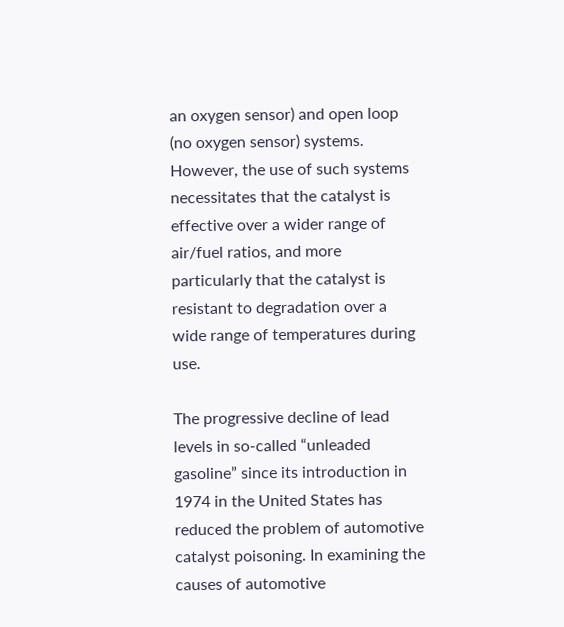an oxygen sensor) and open loop (no oxygen sensor) systems. However, the use of such systems necessitates that the catalyst is effective over a wider range of air/fuel ratios, and more particularly that the catalyst is resistant to degradation over a wide range of temperatures during use.

The progressive decline of lead levels in so-called “unleaded gasoline” since its introduction in 1974 in the United States has reduced the problem of automotive catalyst poisoning. In examining the causes of automotive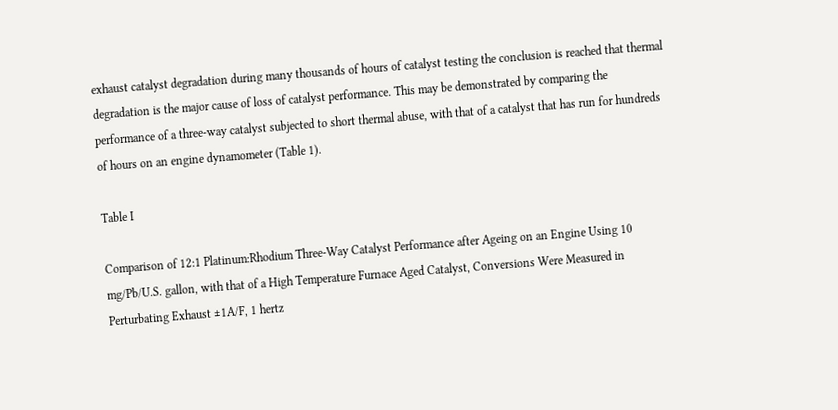exhaust catalyst degradation during many thousands of hours of catalyst testing the conclusion is reached that thermal degradation is the major cause of loss of catalyst performance. This may be demonstrated by comparing the performance of a three-way catalyst subjected to short thermal abuse, with that of a catalyst that has run for hundreds of hours on an engine dynamometer (Table 1).

Table I

Comparison of 12:1 Platinum:Rhodium Three-Way Catalyst Performance after Ageing on an Engine Using 10 mg/Pb/U.S. gallon, with that of a High Temperature Furnace Aged Catalyst, Conversions Were Measured in Perturbating Exhaust ±1A/F, 1 hertz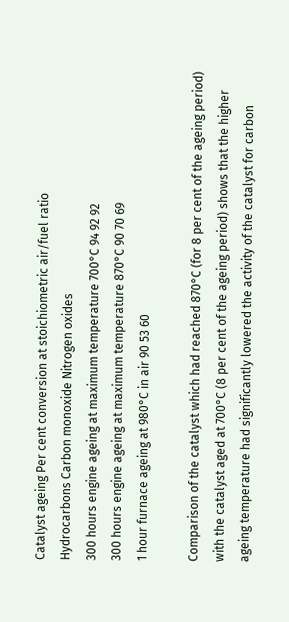Catalyst ageing Per cent conversion at stoichiometric air/fuel ratio
Hydrocarbons Carbon monoxide Nitrogen oxides
300 hours engine ageing at maximum temperature 700°C 94 92 92
300 hours engine ageing at maximum temperature 870°C 90 70 69
1 hour furnace ageing at 980°C in air 90 53 60

Comparison of the catalyst which had reached 870°C (for 8 per cent of the ageing period) with the catalyst aged at 700°C (8 per cent of the ageing period) shows that the higher ageing temperature had significantly lowered the activity of the catalyst for carbon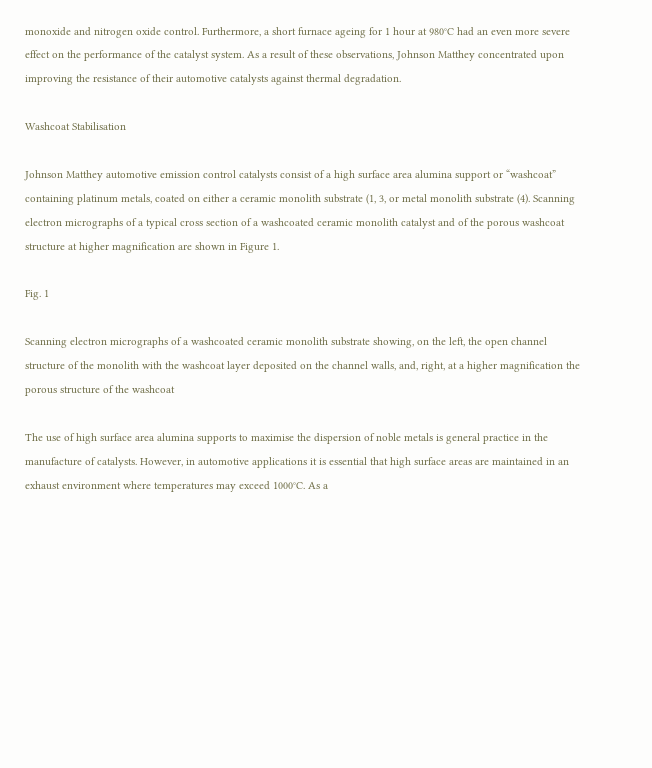monoxide and nitrogen oxide control. Furthermore, a short furnace ageing for 1 hour at 980°C had an even more severe effect on the performance of the catalyst system. As a result of these observations, Johnson Matthey concentrated upon improving the resistance of their automotive catalysts against thermal degradation.

Washcoat Stabilisation

Johnson Matthey automotive emission control catalysts consist of a high surface area alumina support or “washcoat” containing platinum metals, coated on either a ceramic monolith substrate (1, 3, or metal monolith substrate (4). Scanning electron micrographs of a typical cross section of a washcoated ceramic monolith catalyst and of the porous washcoat structure at higher magnification are shown in Figure 1.

Fig. 1

Scanning electron micrographs of a washcoated ceramic monolith substrate showing, on the left, the open channel structure of the monolith with the washcoat layer deposited on the channel walls, and, right, at a higher magnification the porous structure of the washcoat

The use of high surface area alumina supports to maximise the dispersion of noble metals is general practice in the manufacture of catalysts. However, in automotive applications it is essential that high surface areas are maintained in an exhaust environment where temperatures may exceed 1000°C. As a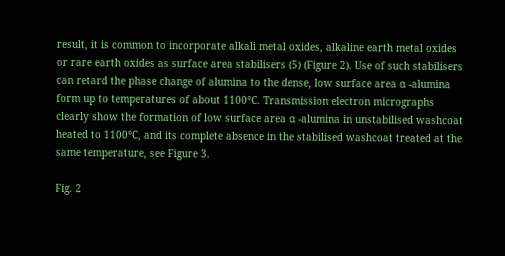result, it is common to incorporate alkali metal oxides, alkaline earth metal oxides or rare earth oxides as surface area stabilisers (5) (Figure 2). Use of such stabilisers can retard the phase change of alumina to the dense, low surface area α -alumina form up to temperatures of about 1100°C. Transmission electron micrographs clearly show the formation of low surface area α -alumina in unstabilised washcoat heated to 1100°C, and its complete absence in the stabilised washcoat treated at the same temperature, see Figure 3.

Fig. 2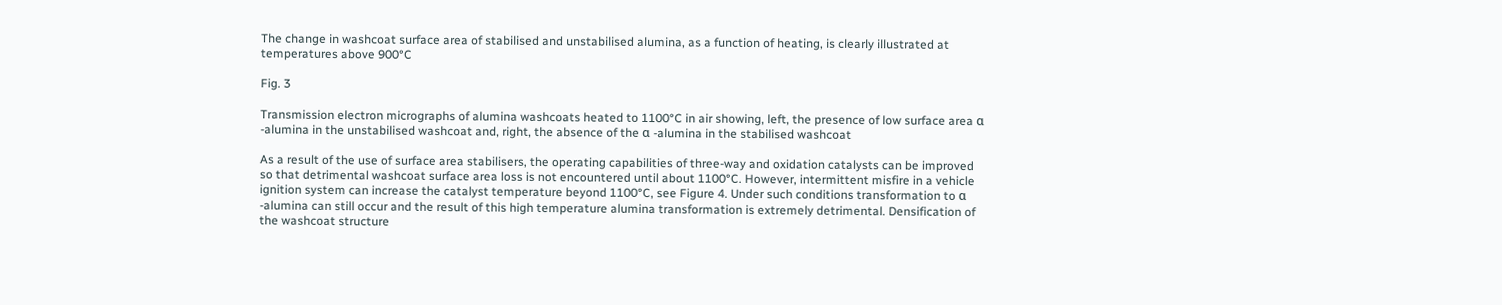The change in washcoat surface area of stabilised and unstabilised alumina, as a function of heating, is clearly illustrated at temperatures above 900°C

Fig. 3

Transmission electron micrographs of alumina washcoats heated to 1100°C in air showing, left, the presence of low surface area α -alumina in the unstabilised washcoat and, right, the absence of the α -alumina in the stabilised washcoat

As a result of the use of surface area stabilisers, the operating capabilities of three-way and oxidation catalysts can be improved so that detrimental washcoat surface area loss is not encountered until about 1100°C. However, intermittent misfire in a vehicle ignition system can increase the catalyst temperature beyond 1100°C, see Figure 4. Under such conditions transformation to α -alumina can still occur and the result of this high temperature alumina transformation is extremely detrimental. Densification of the washcoat structure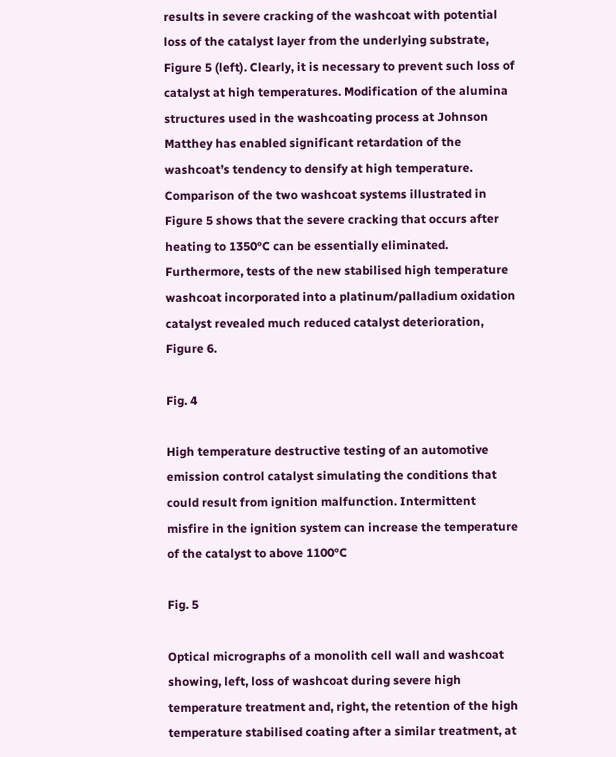results in severe cracking of the washcoat with potential loss of the catalyst layer from the underlying substrate, Figure 5 (left). Clearly, it is necessary to prevent such loss of catalyst at high temperatures. Modification of the alumina structures used in the washcoating process at Johnson Matthey has enabled significant retardation of the washcoat’s tendency to densify at high temperature. Comparison of the two washcoat systems illustrated in Figure 5 shows that the severe cracking that occurs after heating to 1350°C can be essentially eliminated. Furthermore, tests of the new stabilised high temperature washcoat incorporated into a platinum/palladium oxidation catalyst revealed much reduced catalyst deterioration, Figure 6.

Fig. 4

High temperature destructive testing of an automotive emission control catalyst simulating the conditions that could result from ignition malfunction. Intermittent misfire in the ignition system can increase the temperature of the catalyst to above 1100°C

Fig. 5

Optical micrographs of a monolith cell wall and washcoat showing, left, loss of washcoat during severe high temperature treatment and, right, the retention of the high temperature stabilised coating after a similar treatment, at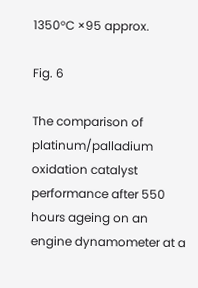1350°C ×95 approx.

Fig. 6

The comparison of platinum/palladium oxidation catalyst performance after 550 hours ageing on an engine dynamometer at a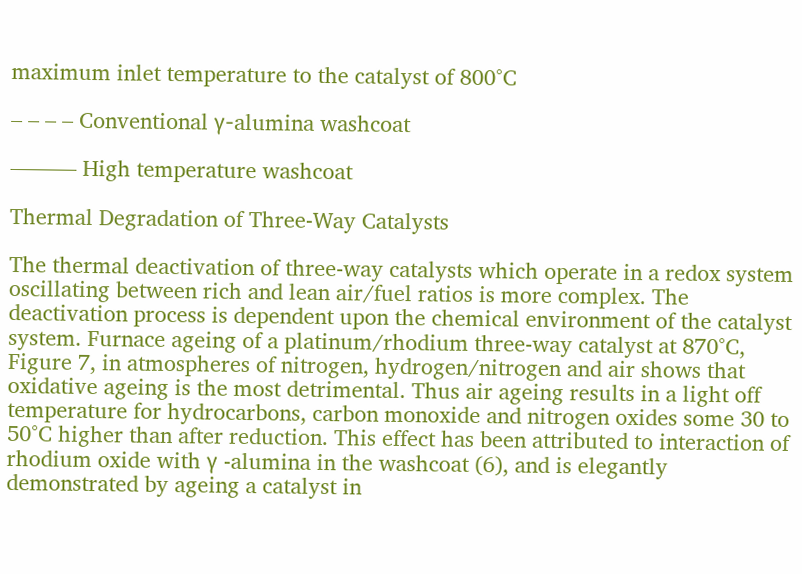maximum inlet temperature to the catalyst of 800°C

– – – – Conventional γ-alumina washcoat

——— High temperature washcoat

Thermal Degradation of Three-Way Catalysts

The thermal deactivation of three-way catalysts which operate in a redox system oscillating between rich and lean air/fuel ratios is more complex. The deactivation process is dependent upon the chemical environment of the catalyst system. Furnace ageing of a platinum/rhodium three-way catalyst at 870°C, Figure 7, in atmospheres of nitrogen, hydrogen/nitrogen and air shows that oxidative ageing is the most detrimental. Thus air ageing results in a light off temperature for hydrocarbons, carbon monoxide and nitrogen oxides some 30 to 50°C higher than after reduction. This effect has been attributed to interaction of rhodium oxide with γ -alumina in the washcoat (6), and is elegantly demonstrated by ageing a catalyst in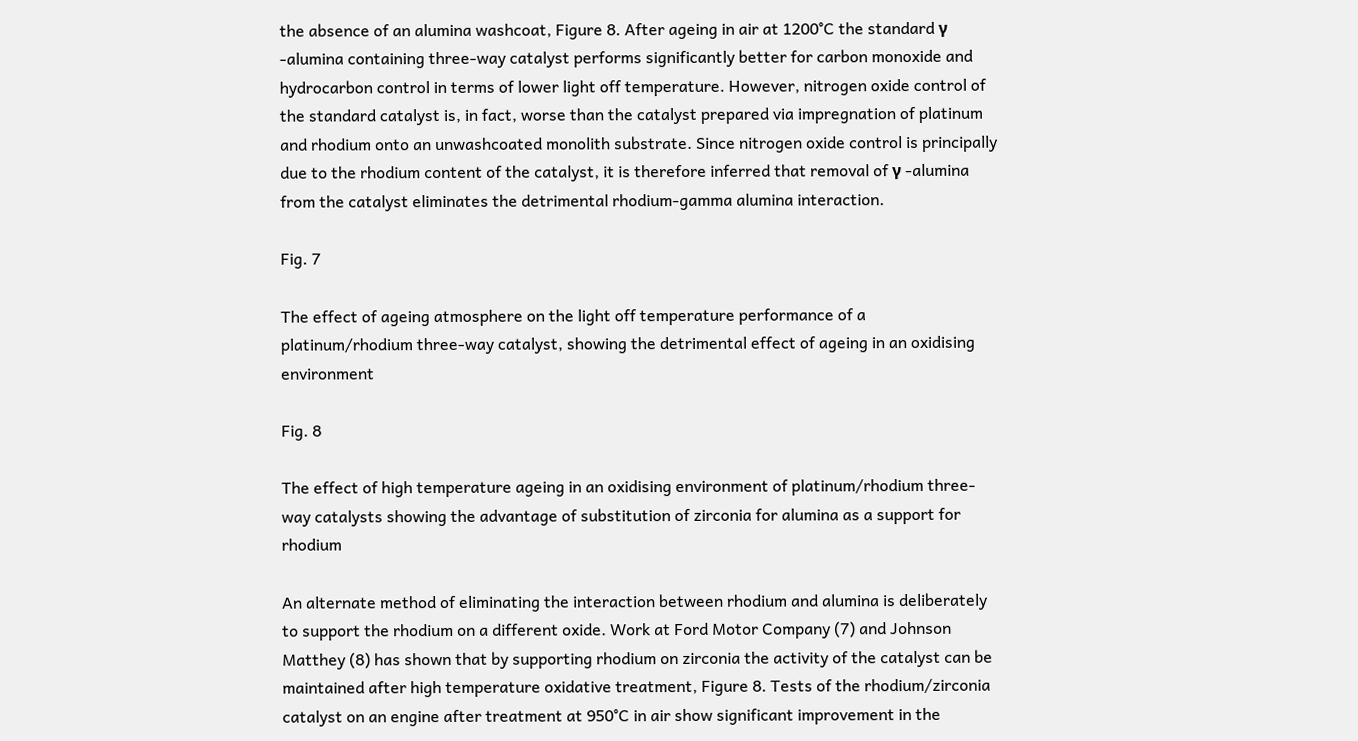the absence of an alumina washcoat, Figure 8. After ageing in air at 1200°C the standard γ -alumina containing three-way catalyst performs significantly better for carbon monoxide and hydrocarbon control in terms of lower light off temperature. However, nitrogen oxide control of the standard catalyst is, in fact, worse than the catalyst prepared via impregnation of platinum and rhodium onto an unwashcoated monolith substrate. Since nitrogen oxide control is principally due to the rhodium content of the catalyst, it is therefore inferred that removal of γ -alumina from the catalyst eliminates the detrimental rhodium-gamma alumina interaction.

Fig. 7

The effect of ageing atmosphere on the light off temperature performance of a platinum/rhodium three-way catalyst, showing the detrimental effect of ageing in an oxidising environment

Fig. 8

The effect of high temperature ageing in an oxidising environment of platinum/rhodium three-way catalysts showing the advantage of substitution of zirconia for alumina as a support for rhodium

An alternate method of eliminating the interaction between rhodium and alumina is deliberately to support the rhodium on a different oxide. Work at Ford Motor Company (7) and Johnson Matthey (8) has shown that by supporting rhodium on zirconia the activity of the catalyst can be maintained after high temperature oxidative treatment, Figure 8. Tests of the rhodium/zirconia catalyst on an engine after treatment at 950°C in air show significant improvement in the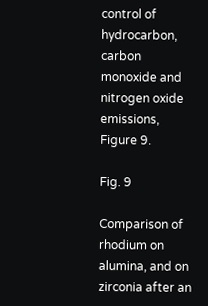control of hydrocarbon, carbon monoxide and nitrogen oxide emissions, Figure 9.

Fig. 9

Comparison of rhodium on alumina, and on zirconia after an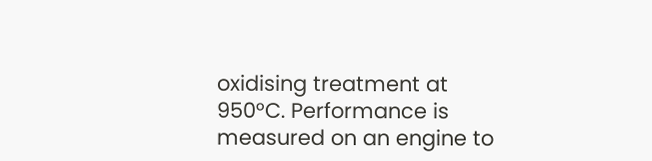oxidising treatment at 950°C. Performance is measured on an engine to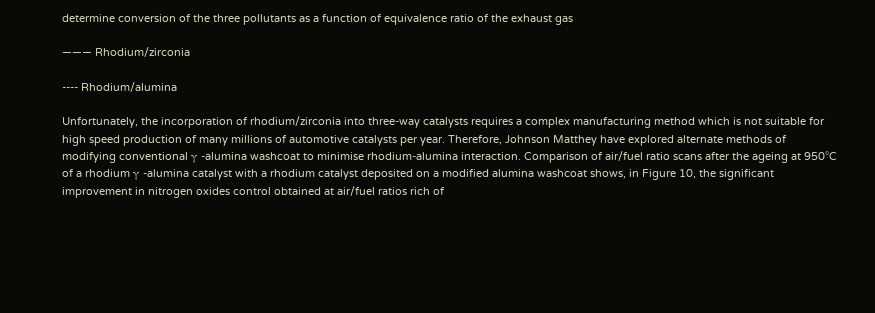determine conversion of the three pollutants as a function of equivalence ratio of the exhaust gas

——— Rhodium/zirconia

---- Rhodium/alumina

Unfortunately, the incorporation of rhodium/zirconia into three-way catalysts requires a complex manufacturing method which is not suitable for high speed production of many millions of automotive catalysts per year. Therefore, Johnson Matthey have explored alternate methods of modifying conventional γ -alumina washcoat to minimise rhodium-alumina interaction. Comparison of air/fuel ratio scans after the ageing at 950°C of a rhodium γ -alumina catalyst with a rhodium catalyst deposited on a modified alumina washcoat shows, in Figure 10, the significant improvement in nitrogen oxides control obtained at air/fuel ratios rich of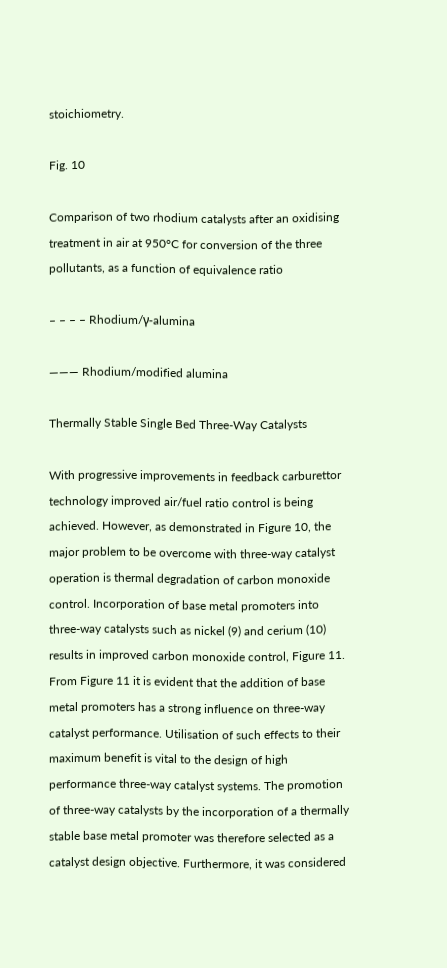stoichiometry.

Fig. 10

Comparison of two rhodium catalysts after an oxidising treatment in air at 950°C for conversion of the three pollutants, as a function of equivalence ratio

– – – – Rhodium/γ-alumina

——— Rhodium/modified alumina

Thermally Stable Single Bed Three-Way Catalysts

With progressive improvements in feedback carburettor technology improved air/fuel ratio control is being achieved. However, as demonstrated in Figure 10, the major problem to be overcome with three-way catalyst operation is thermal degradation of carbon monoxide control. Incorporation of base metal promoters into three-way catalysts such as nickel (9) and cerium (10) results in improved carbon monoxide control, Figure 11. From Figure 11 it is evident that the addition of base metal promoters has a strong influence on three-way catalyst performance. Utilisation of such effects to their maximum benefit is vital to the design of high performance three-way catalyst systems. The promotion of three-way catalysts by the incorporation of a thermally stable base metal promoter was therefore selected as a catalyst design objective. Furthermore, it was considered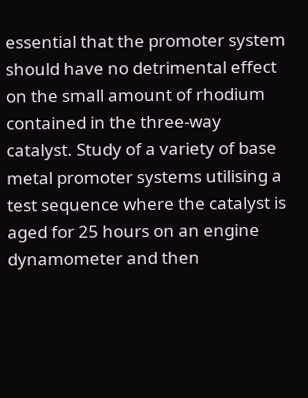essential that the promoter system should have no detrimental effect on the small amount of rhodium contained in the three-way catalyst. Study of a variety of base metal promoter systems utilising a test sequence where the catalyst is aged for 25 hours on an engine dynamometer and then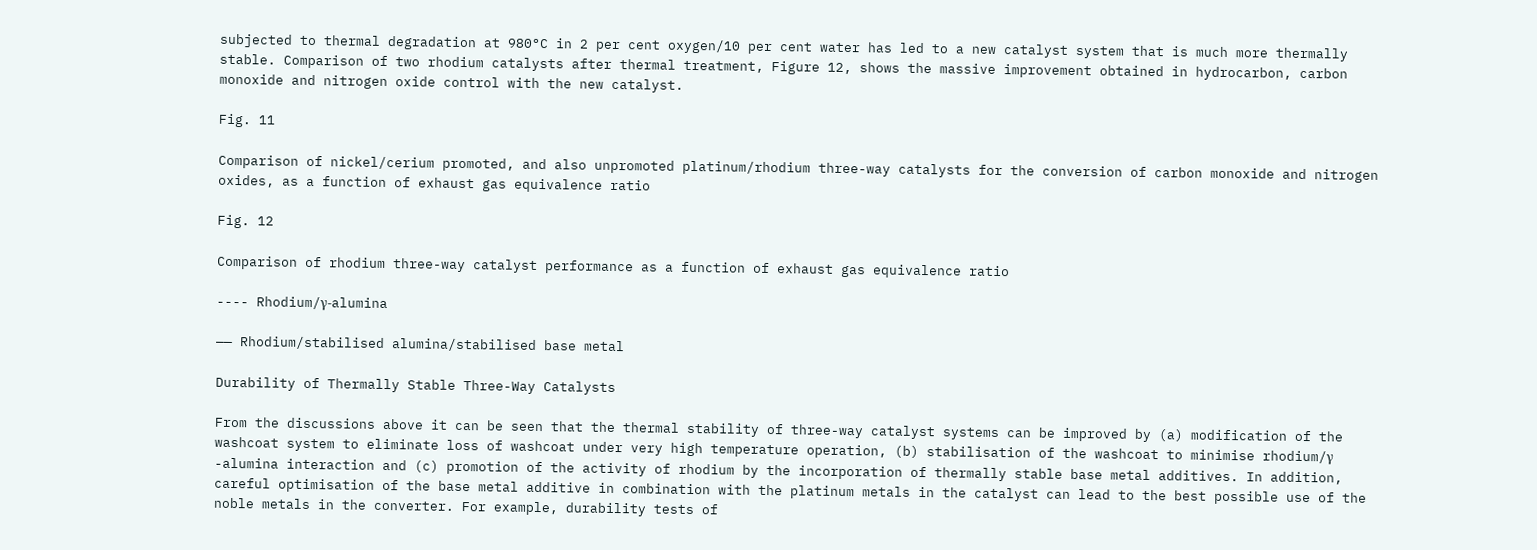subjected to thermal degradation at 980°C in 2 per cent oxygen/10 per cent water has led to a new catalyst system that is much more thermally stable. Comparison of two rhodium catalysts after thermal treatment, Figure 12, shows the massive improvement obtained in hydrocarbon, carbon monoxide and nitrogen oxide control with the new catalyst.

Fig. 11

Comparison of nickel/cerium promoted, and also unpromoted platinum/rhodium three-way catalysts for the conversion of carbon monoxide and nitrogen oxides, as a function of exhaust gas equivalence ratio

Fig. 12

Comparison of rhodium three-way catalyst performance as a function of exhaust gas equivalence ratio

---- Rhodium/γ-alumina

—— Rhodium/stabilised alumina/stabilised base metal

Durability of Thermally Stable Three-Way Catalysts

From the discussions above it can be seen that the thermal stability of three-way catalyst systems can be improved by (a) modification of the washcoat system to eliminate loss of washcoat under very high temperature operation, (b) stabilisation of the washcoat to minimise rhodium/γ -alumina interaction and (c) promotion of the activity of rhodium by the incorporation of thermally stable base metal additives. In addition, careful optimisation of the base metal additive in combination with the platinum metals in the catalyst can lead to the best possible use of the noble metals in the converter. For example, durability tests of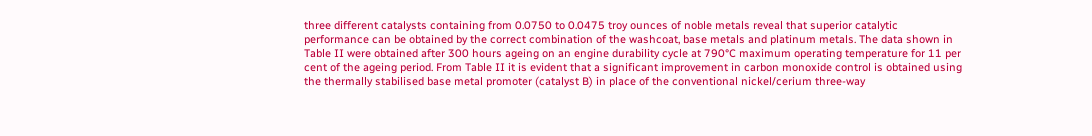three different catalysts containing from 0.0750 to 0.0475 troy ounces of noble metals reveal that superior catalytic performance can be obtained by the correct combination of the washcoat, base metals and platinum metals. The data shown in Table II were obtained after 300 hours ageing on an engine durability cycle at 790°C maximum operating temperature for 11 per cent of the ageing period. From Table II it is evident that a significant improvement in carbon monoxide control is obtained using the thermally stabilised base metal promoter (catalyst B) in place of the conventional nickel/cerium three-way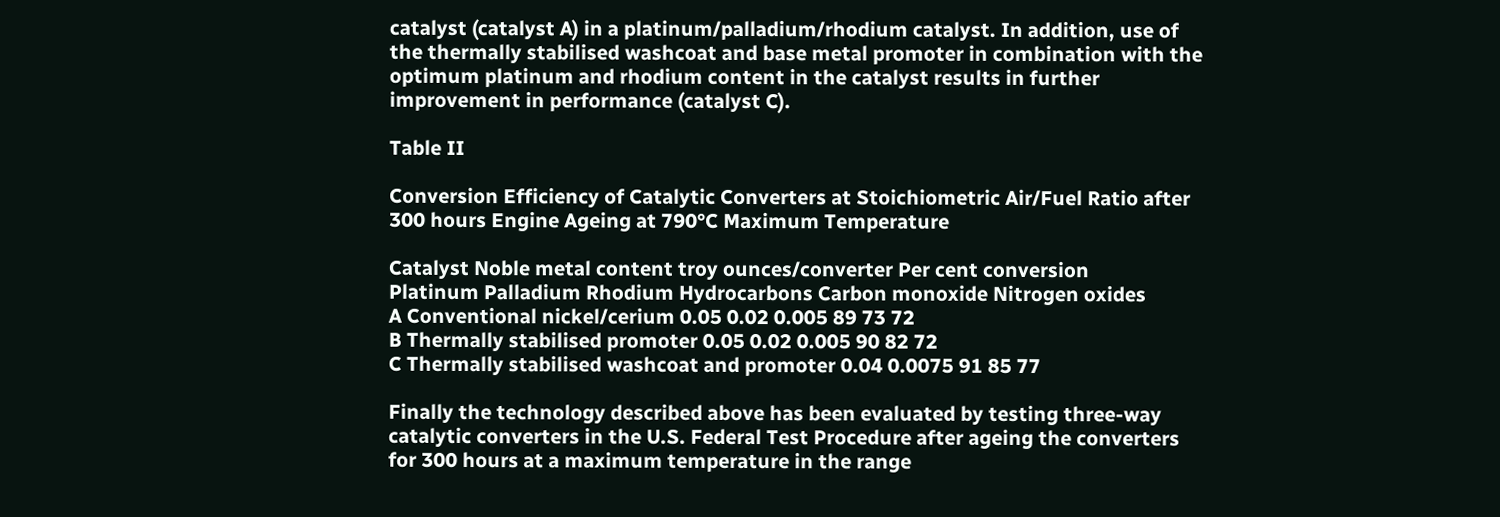catalyst (catalyst A) in a platinum/palladium/rhodium catalyst. In addition, use of the thermally stabilised washcoat and base metal promoter in combination with the optimum platinum and rhodium content in the catalyst results in further improvement in performance (catalyst C).

Table II

Conversion Efficiency of Catalytic Converters at Stoichiometric Air/Fuel Ratio after 300 hours Engine Ageing at 790°C Maximum Temperature

Catalyst Noble metal content troy ounces/converter Per cent conversion
Platinum Palladium Rhodium Hydrocarbons Carbon monoxide Nitrogen oxides
A Conventional nickel/cerium 0.05 0.02 0.005 89 73 72
B Thermally stabilised promoter 0.05 0.02 0.005 90 82 72
C Thermally stabilised washcoat and promoter 0.04 0.0075 91 85 77

Finally the technology described above has been evaluated by testing three-way catalytic converters in the U.S. Federal Test Procedure after ageing the converters for 300 hours at a maximum temperature in the range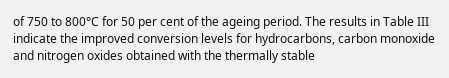of 750 to 800°C for 50 per cent of the ageing period. The results in Table III indicate the improved conversion levels for hydrocarbons, carbon monoxide and nitrogen oxides obtained with the thermally stable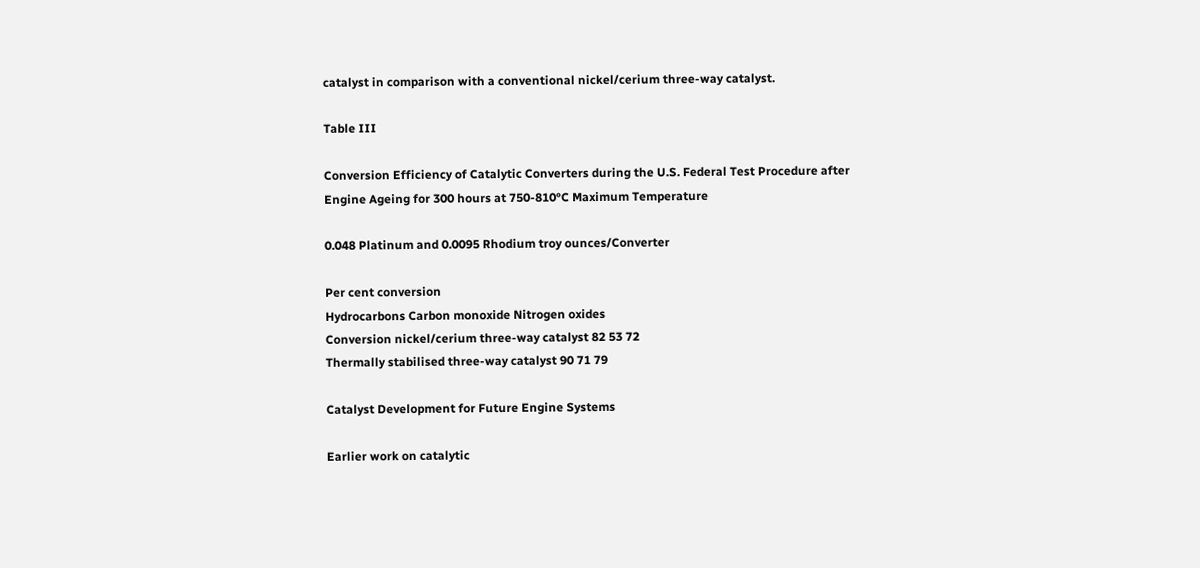catalyst in comparison with a conventional nickel/cerium three-way catalyst.

Table III

Conversion Efficiency of Catalytic Converters during the U.S. Federal Test Procedure after Engine Ageing for 300 hours at 750-810°C Maximum Temperature

0.048 Platinum and 0.0095 Rhodium troy ounces/Converter

Per cent conversion
Hydrocarbons Carbon monoxide Nitrogen oxides
Conversion nickel/cerium three-way catalyst 82 53 72
Thermally stabilised three-way catalyst 90 71 79

Catalyst Development for Future Engine Systems

Earlier work on catalytic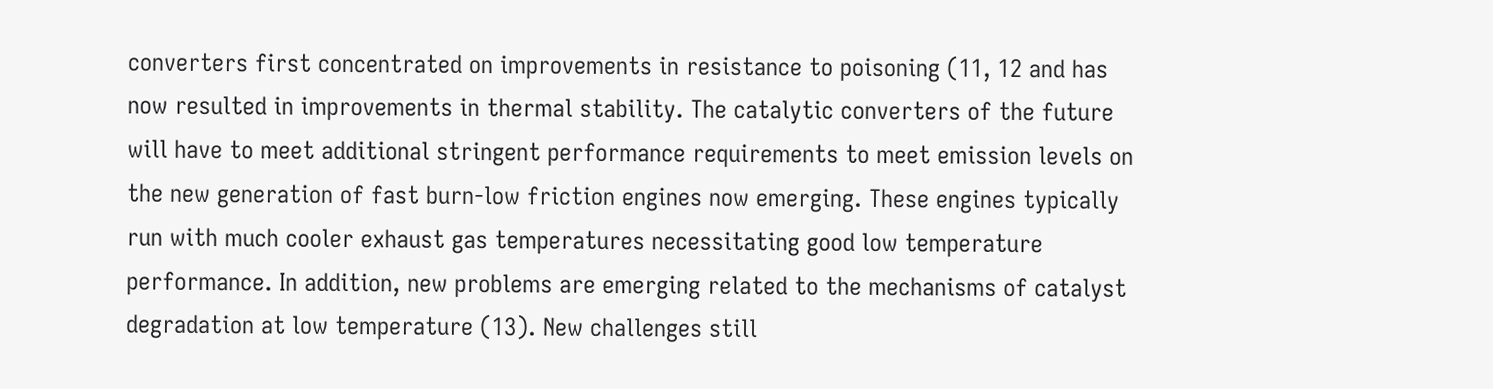converters first concentrated on improvements in resistance to poisoning (11, 12 and has now resulted in improvements in thermal stability. The catalytic converters of the future will have to meet additional stringent performance requirements to meet emission levels on the new generation of fast burn-low friction engines now emerging. These engines typically run with much cooler exhaust gas temperatures necessitating good low temperature performance. In addition, new problems are emerging related to the mechanisms of catalyst degradation at low temperature (13). New challenges still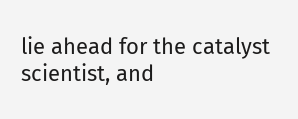lie ahead for the catalyst scientist, and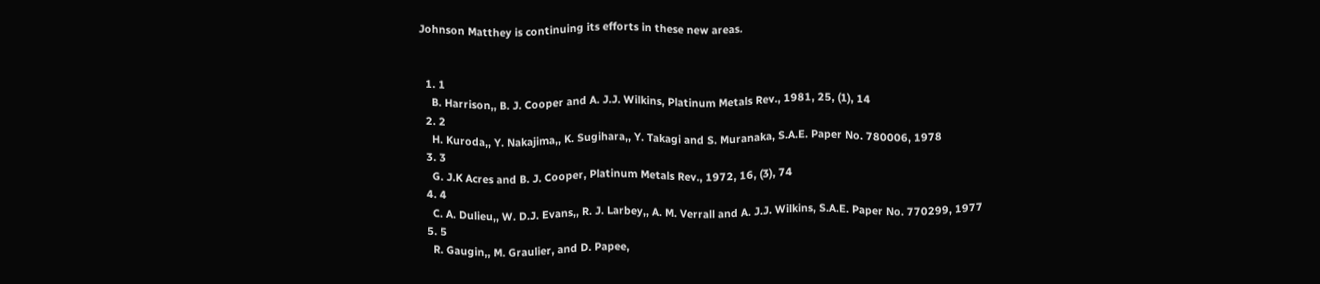Johnson Matthey is continuing its efforts in these new areas.


  1. 1
    B. Harrison,, B. J. Cooper and A. J.J. Wilkins, Platinum Metals Rev., 1981, 25, (1), 14
  2. 2
    H. Kuroda,, Y. Nakajima,, K. Sugihara,, Y. Takagi and S. Muranaka, S.A.E. Paper No. 780006, 1978
  3. 3
    G. J.K Acres and B. J. Cooper, Platinum Metals Rev., 1972, 16, (3), 74
  4. 4
    C. A. Dulieu,, W. D.J. Evans,, R. J. Larbey,, A. M. Verrall and A. J.J. Wilkins, S.A.E. Paper No. 770299, 1977
  5. 5
    R. Gaugin,, M. Graulier, and D. Papee,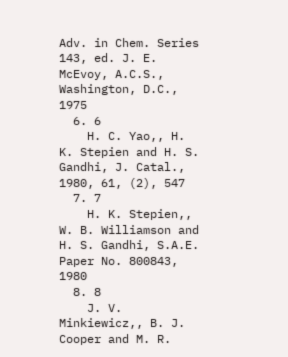Adv. in Chem. Series 143, ed. J. E. McEvoy, A.C.S., Washington, D.C., 1975
  6. 6
    H. C. Yao,, H. K. Stepien and H. S. Gandhi, J. Catal., 1980, 61, (2), 547
  7. 7
    H. K. Stepien,, W. B. Williamson and H. S. Gandhi, S.A.E. Paper No. 800843, 1980
  8. 8
    J. V. Minkiewicz,, B. J. Cooper and M. R.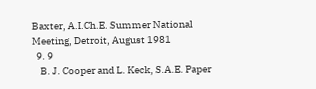Baxter, A.I.Ch.E. Summer National Meeting, Detroit, August 1981
  9. 9
    B. J. Cooper and L. Keck, S.A.E. Paper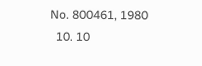No. 800461, 1980
  10. 10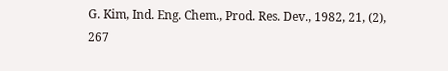G. Kim, Ind. Eng. Chem., Prod. Res. Dev., 1982, 21, (2), 267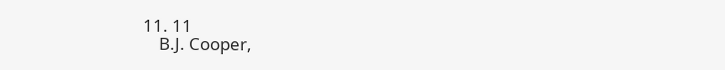11. 11
    B.J. Cooper,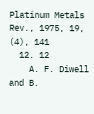Platinum Metals Rev., 1975, 19, (4), 141
  12. 12
    A. F. Diwell and B.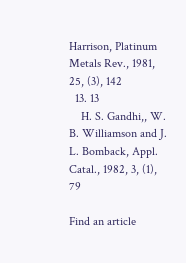Harrison, Platinum Metals Rev., 1981, 25, (3), 142
  13. 13
    H. S. Gandhi,, W. B. Williamson and J. L. Bomback, Appl. Catal., 1982, 3, (1), 79

Find an article